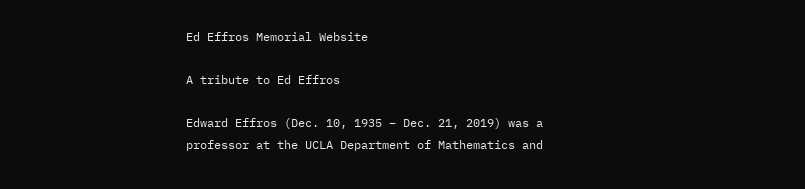Ed Effros Memorial Website

A tribute to Ed Effros

Edward Effros (Dec. 10, 1935 – Dec. 21, 2019) was a professor at the UCLA Department of Mathematics and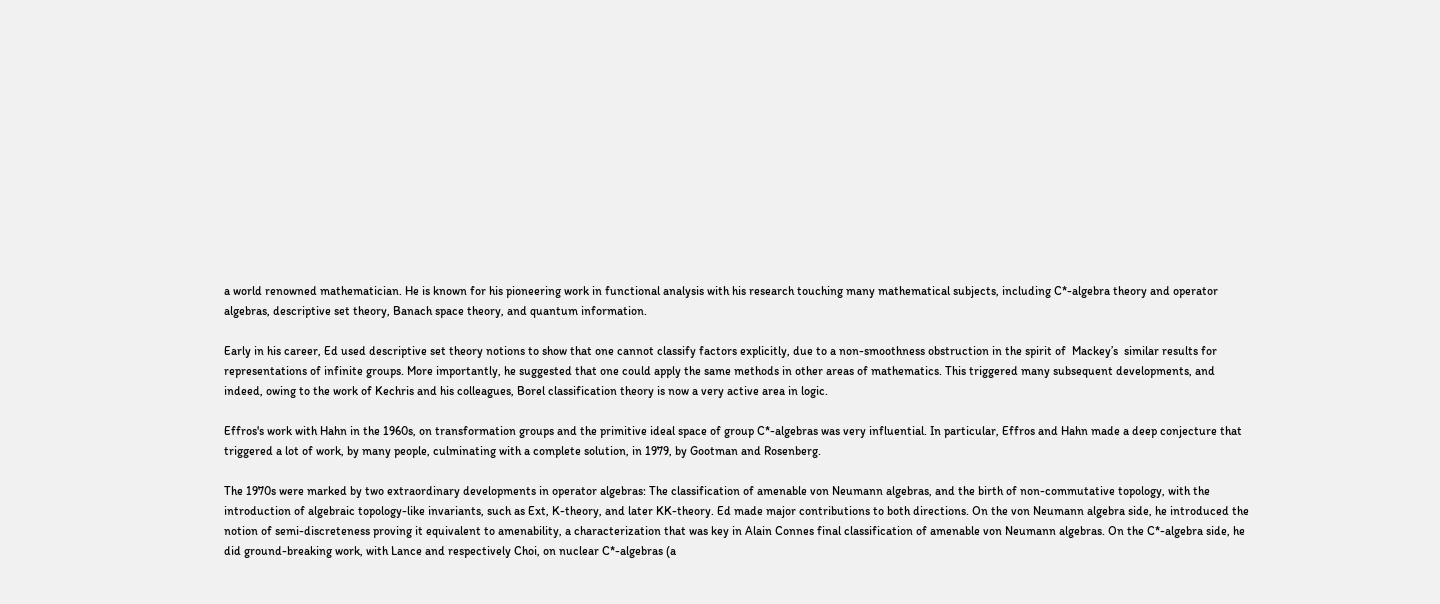a world renowned mathematician. He is known for his pioneering work in functional analysis with his research touching many mathematical subjects, including C*-algebra theory and operator algebras, descriptive set theory, Banach space theory, and quantum information.

Early in his career, Ed used descriptive set theory notions to show that one cannot classify factors explicitly, due to a non-smoothness obstruction in the spirit of  Mackey’s  similar results for representations of infinite groups. More importantly, he suggested that one could apply the same methods in other areas of mathematics. This triggered many subsequent developments, and indeed, owing to the work of Kechris and his colleagues, Borel classification theory is now a very active area in logic.

Effros's work with Hahn in the 1960s, on transformation groups and the primitive ideal space of group C*-algebras was very influential. In particular, Effros and Hahn made a deep conjecture that triggered a lot of work, by many people, culminating with a complete solution, in 1979, by Gootman and Rosenberg.

The 1970s were marked by two extraordinary developments in operator algebras: The classification of amenable von Neumann algebras, and the birth of non-commutative topology, with the introduction of algebraic topology-like invariants, such as Ext, K-theory, and later KK-theory. Ed made major contributions to both directions. On the von Neumann algebra side, he introduced the notion of semi-discreteness proving it equivalent to amenability, a characterization that was key in Alain Connes final classification of amenable von Neumann algebras. On the C*-algebra side, he did ground-breaking work, with Lance and respectively Choi, on nuclear C*-algebras (a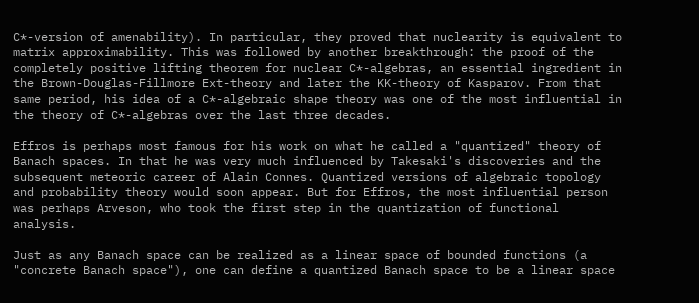C*-version of amenability). In particular, they proved that nuclearity is equivalent to matrix approximability. This was followed by another breakthrough: the proof of the completely positive lifting theorem for nuclear C*-algebras, an essential ingredient in the Brown-Douglas-Fillmore Ext-theory and later the KK-theory of Kasparov. From that same period, his idea of a C*-algebraic shape theory was one of the most influential in the theory of C*-algebras over the last three decades.

Effros is perhaps most famous for his work on what he called a "quantized" theory of Banach spaces. In that he was very much influenced by Takesaki's discoveries and the subsequent meteoric career of Alain Connes. Quantized versions of algebraic topology and probability theory would soon appear. But for Effros, the most influential person was perhaps Arveson, who took the first step in the quantization of functional analysis.

Just as any Banach space can be realized as a linear space of bounded functions (a "concrete Banach space"), one can define a quantized Banach space to be a linear space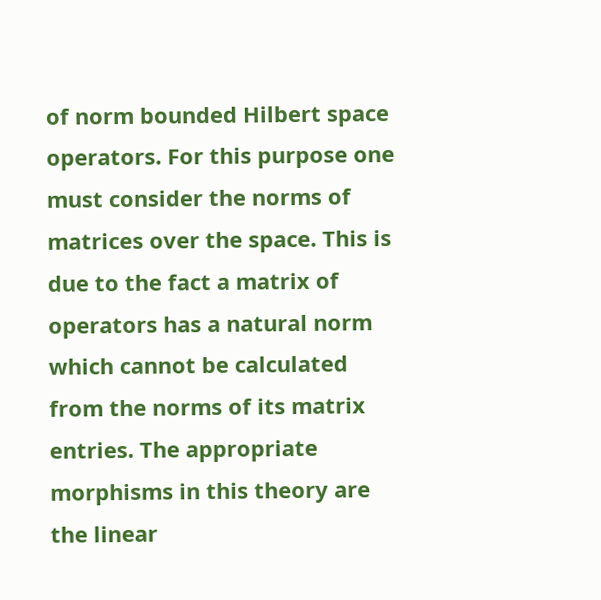of norm bounded Hilbert space operators. For this purpose one must consider the norms of matrices over the space. This is due to the fact a matrix of operators has a natural norm which cannot be calculated from the norms of its matrix entries. The appropriate morphisms in this theory are the linear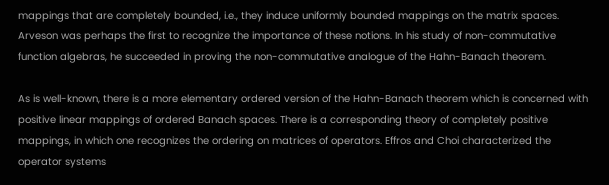mappings that are completely bounded, i.e., they induce uniformly bounded mappings on the matrix spaces. Arveson was perhaps the first to recognize the importance of these notions. In his study of non-commutative function algebras, he succeeded in proving the non-commutative analogue of the Hahn-Banach theorem.

As is well-known, there is a more elementary ordered version of the Hahn-Banach theorem which is concerned with positive linear mappings of ordered Banach spaces. There is a corresponding theory of completely positive mappings, in which one recognizes the ordering on matrices of operators. Effros and Choi characterized the operator systems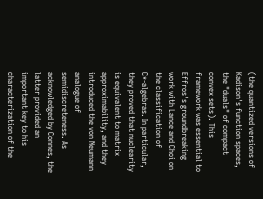(the quantized versions of Kadison's function spaces, the "duals" of compact convex sets). This framework was essential to Effros's groundbreaking work with Lance and Choi on the classification of C*-algebras. In particular, they proved that nuclearity is equivalent to matrix approximability, and they introduced the von Neumann analogue of semidiscreteness. As acknowledged by Connes, the latter provided an important key to his characterization of the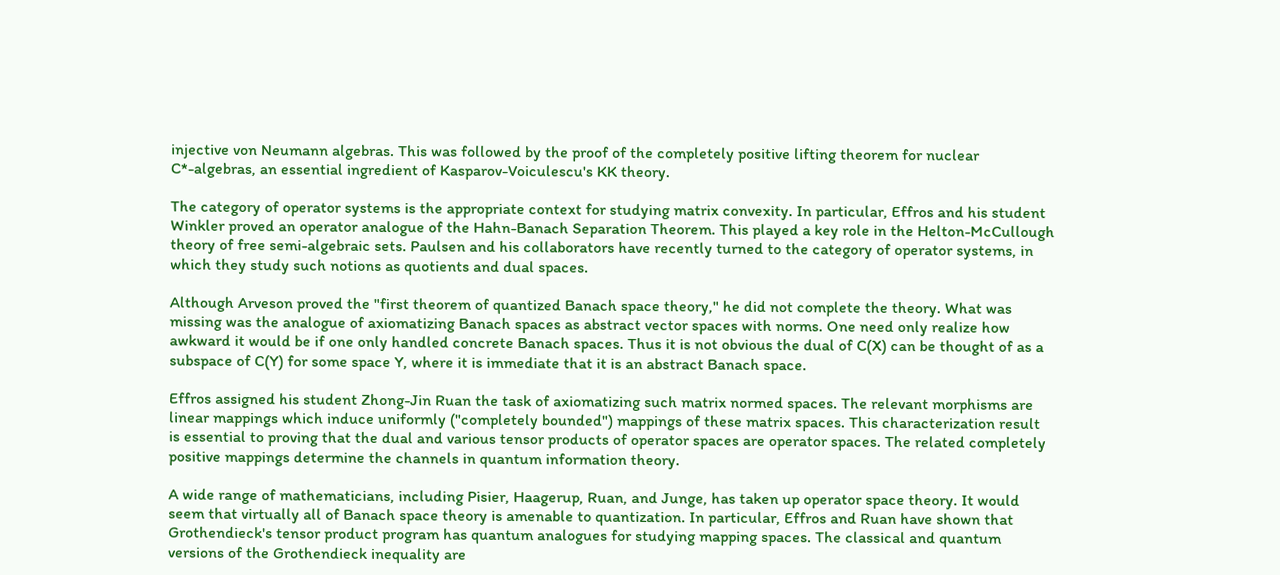injective von Neumann algebras. This was followed by the proof of the completely positive lifting theorem for nuclear C*-algebras, an essential ingredient of Kasparov-Voiculescu's KK theory.

The category of operator systems is the appropriate context for studying matrix convexity. In particular, Effros and his student Winkler proved an operator analogue of the Hahn-Banach Separation Theorem. This played a key role in the Helton-McCullough theory of free semi-algebraic sets. Paulsen and his collaborators have recently turned to the category of operator systems, in which they study such notions as quotients and dual spaces.

Although Arveson proved the "first theorem of quantized Banach space theory," he did not complete the theory. What was missing was the analogue of axiomatizing Banach spaces as abstract vector spaces with norms. One need only realize how awkward it would be if one only handled concrete Banach spaces. Thus it is not obvious the dual of C(X) can be thought of as a subspace of C(Y) for some space Y, where it is immediate that it is an abstract Banach space.

Effros assigned his student Zhong-Jin Ruan the task of axiomatizing such matrix normed spaces. The relevant morphisms are linear mappings which induce uniformly ("completely bounded") mappings of these matrix spaces. This characterization result is essential to proving that the dual and various tensor products of operator spaces are operator spaces. The related completely positive mappings determine the channels in quantum information theory.

A wide range of mathematicians, including Pisier, Haagerup, Ruan, and Junge, has taken up operator space theory. It would seem that virtually all of Banach space theory is amenable to quantization. In particular, Effros and Ruan have shown that Grothendieck's tensor product program has quantum analogues for studying mapping spaces. The classical and quantum versions of the Grothendieck inequality are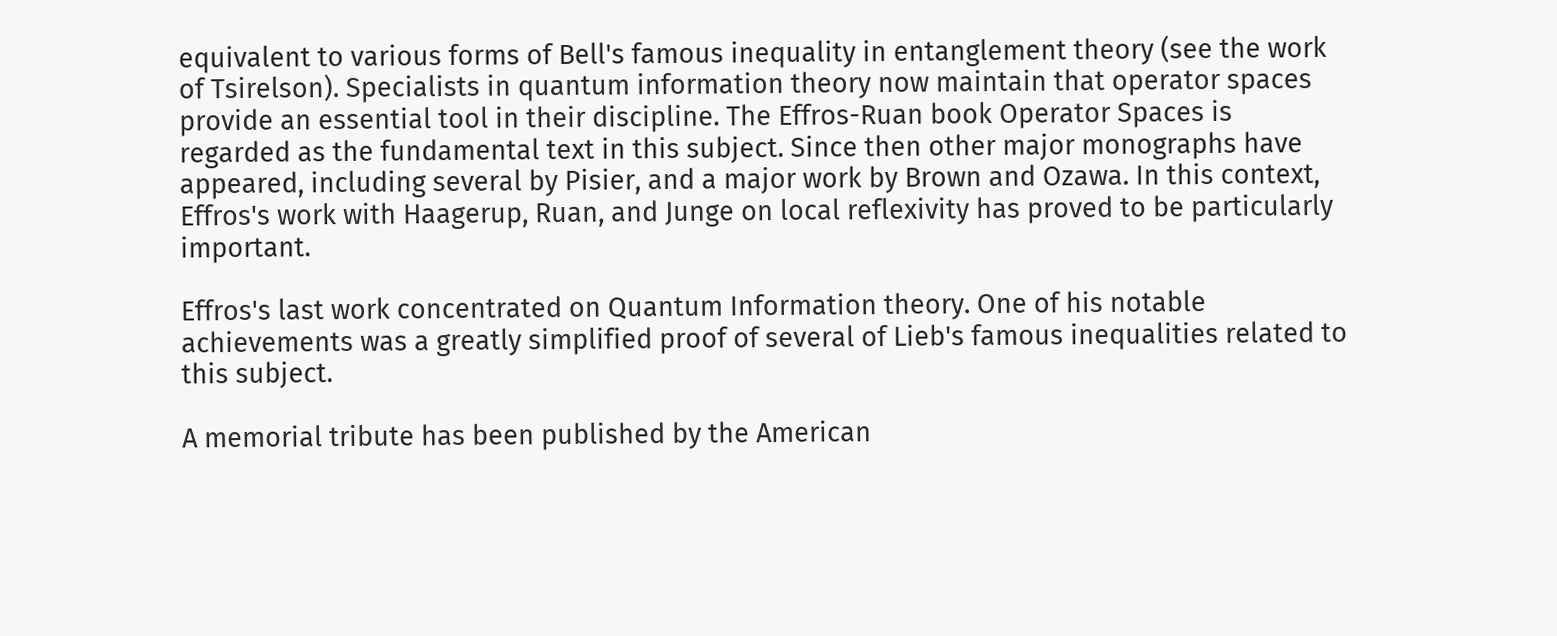equivalent to various forms of Bell's famous inequality in entanglement theory (see the work of Tsirelson). Specialists in quantum information theory now maintain that operator spaces provide an essential tool in their discipline. The Effros-Ruan book Operator Spaces is regarded as the fundamental text in this subject. Since then other major monographs have appeared, including several by Pisier, and a major work by Brown and Ozawa. In this context, Effros's work with Haagerup, Ruan, and Junge on local reflexivity has proved to be particularly important.

Effros's last work concentrated on Quantum Information theory. One of his notable achievements was a greatly simplified proof of several of Lieb's famous inequalities related to this subject.

A memorial tribute has been published by the American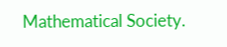Mathematical Society.